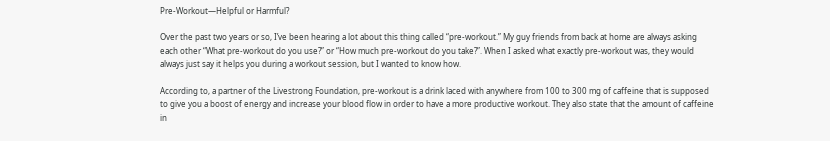Pre-Workout—Helpful or Harmful?

Over the past two years or so, I’ve been hearing a lot about this thing called “pre-workout.” My guy friends from back at home are always asking each other “What pre-workout do you use?” or “How much pre-workout do you take?”. When I asked what exactly pre-workout was, they would always just say it helps you during a workout session, but I wanted to know how.

According to, a partner of the Livestrong Foundation, pre-workout is a drink laced with anywhere from 100 to 300 mg of caffeine that is supposed to give you a boost of energy and increase your blood flow in order to have a more productive workout. They also state that the amount of caffeine in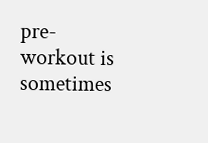pre-workout is sometimes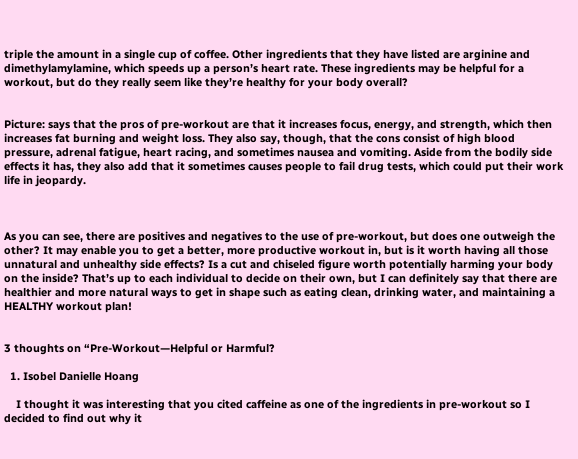triple the amount in a single cup of coffee. Other ingredients that they have listed are arginine and dimethylamylamine, which speeds up a person’s heart rate. These ingredients may be helpful for a workout, but do they really seem like they’re healthy for your body overall?


Picture: says that the pros of pre-workout are that it increases focus, energy, and strength, which then increases fat burning and weight loss. They also say, though, that the cons consist of high blood pressure, adrenal fatigue, heart racing, and sometimes nausea and vomiting. Aside from the bodily side effects it has, they also add that it sometimes causes people to fail drug tests, which could put their work life in jeopardy.



As you can see, there are positives and negatives to the use of pre-workout, but does one outweigh the other? It may enable you to get a better, more productive workout in, but is it worth having all those unnatural and unhealthy side effects? Is a cut and chiseled figure worth potentially harming your body on the inside? That’s up to each individual to decide on their own, but I can definitely say that there are healthier and more natural ways to get in shape such as eating clean, drinking water, and maintaining a HEALTHY workout plan!


3 thoughts on “Pre-Workout—Helpful or Harmful?

  1. Isobel Danielle Hoang

    I thought it was interesting that you cited caffeine as one of the ingredients in pre-workout so I decided to find out why it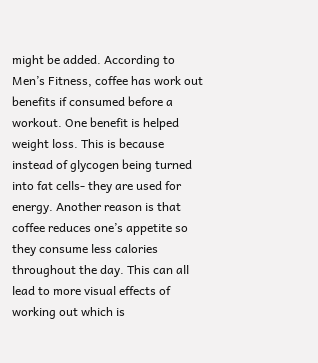might be added. According to Men’s Fitness, coffee has work out benefits if consumed before a workout. One benefit is helped weight loss. This is because instead of glycogen being turned into fat cells- they are used for energy. Another reason is that coffee reduces one’s appetite so they consume less calories throughout the day. This can all lead to more visual effects of working out which is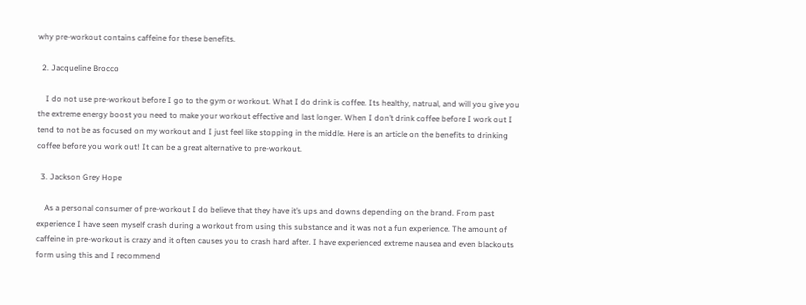why pre-workout contains caffeine for these benefits.

  2. Jacqueline Brocco

    I do not use pre-workout before I go to the gym or workout. What I do drink is coffee. Its healthy, natrual, and will you give you the extreme energy boost you need to make your workout effective and last longer. When I don’t drink coffee before I work out I tend to not be as focused on my workout and I just feel like stopping in the middle. Here is an article on the benefits to drinking coffee before you work out! It can be a great alternative to pre-workout.

  3. Jackson Grey Hope

    As a personal consumer of pre-workout I do believe that they have it’s ups and downs depending on the brand. From past experience I have seen myself crash during a workout from using this substance and it was not a fun experience. The amount of caffeine in pre-workout is crazy and it often causes you to crash hard after. I have experienced extreme nausea and even blackouts form using this and I recommend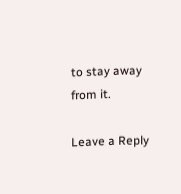to stay away from it.

Leave a Reply